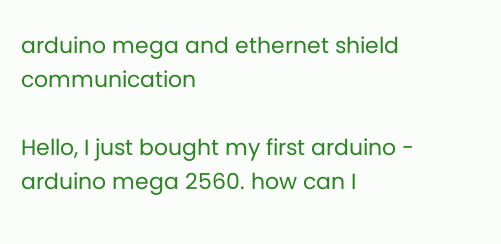arduino mega and ethernet shield communication

Hello, I just bought my first arduino - arduino mega 2560. how can I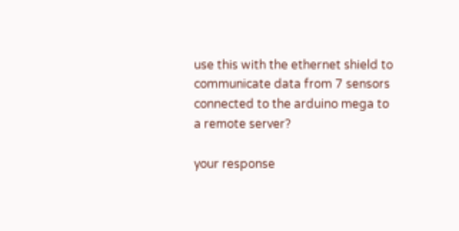use this with the ethernet shield to communicate data from 7 sensors connected to the arduino mega to a remote server?

your response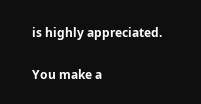is highly appreciated.

You make a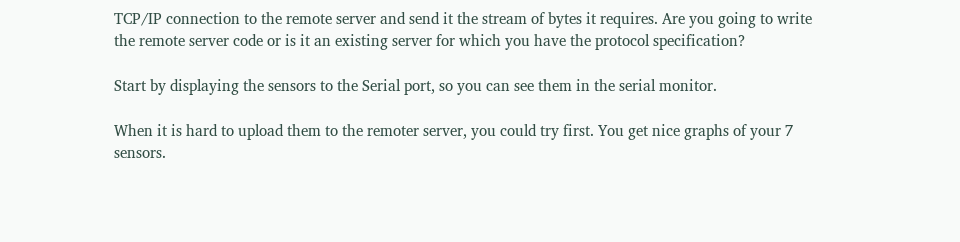TCP/IP connection to the remote server and send it the stream of bytes it requires. Are you going to write the remote server code or is it an existing server for which you have the protocol specification?

Start by displaying the sensors to the Serial port, so you can see them in the serial monitor.

When it is hard to upload them to the remoter server, you could try first. You get nice graphs of your 7 sensors.